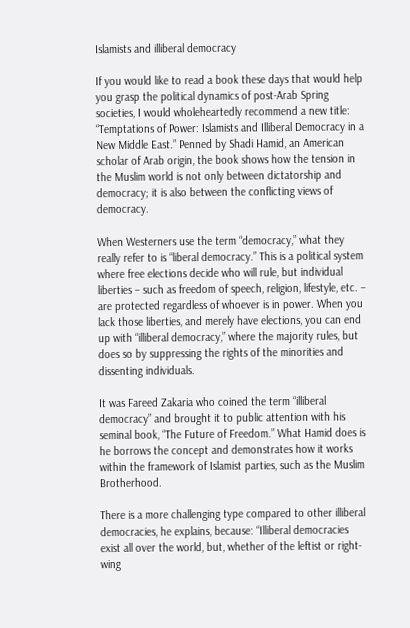Islamists and illiberal democracy

If you would like to read a book these days that would help you grasp the political dynamics of post-Arab Spring societies, I would wholeheartedly recommend a new title: “Temptations of Power: Islamists and Illiberal Democracy in a New Middle East.” Penned by Shadi Hamid, an American scholar of Arab origin, the book shows how the tension in the Muslim world is not only between dictatorship and democracy; it is also between the conflicting views of democracy.

When Westerners use the term “democracy,” what they really refer to is “liberal democracy.” This is a political system where free elections decide who will rule, but individual liberties – such as freedom of speech, religion, lifestyle, etc. – are protected regardless of whoever is in power. When you lack those liberties, and merely have elections, you can end up with “illiberal democracy,” where the majority rules, but does so by suppressing the rights of the minorities and dissenting individuals.

It was Fareed Zakaria who coined the term “illiberal democracy” and brought it to public attention with his seminal book, “The Future of Freedom.” What Hamid does is he borrows the concept and demonstrates how it works within the framework of Islamist parties, such as the Muslim Brotherhood.

There is a more challenging type compared to other illiberal democracies, he explains, because: “Illiberal democracies exist all over the world, but, whether of the leftist or right-wing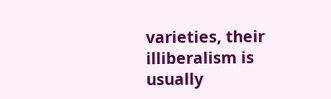varieties, their illiberalism is usually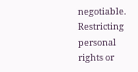negotiable. Restricting personal rights or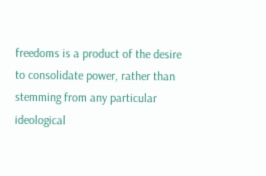freedoms is a product of the desire to consolidate power, rather than stemming from any particular ideological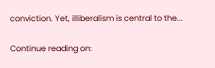conviction. Yet, illiberalism is central to the...

Continue reading on: